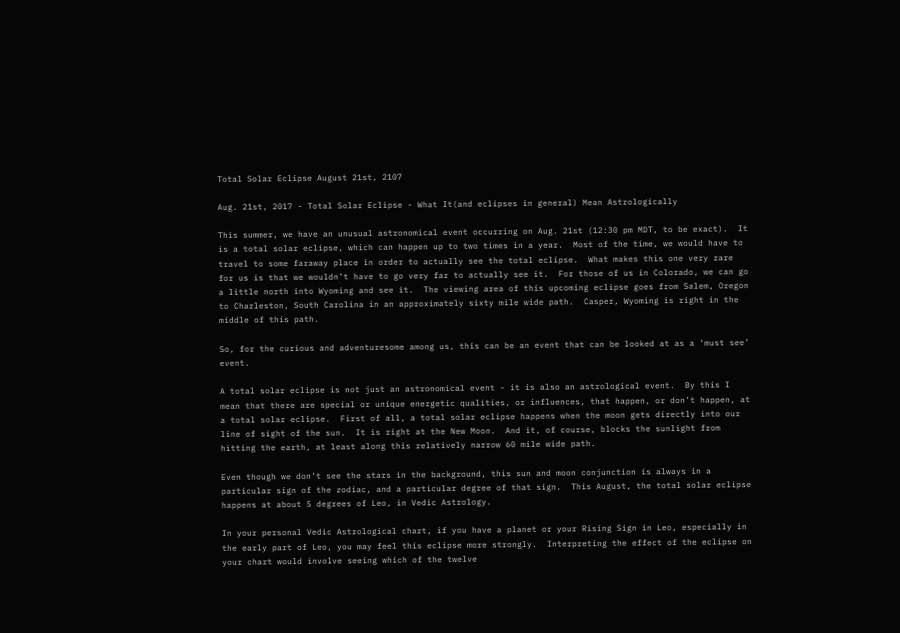Total Solar Eclipse August 21st, 2107

Aug. 21st, 2017 - Total Solar Eclipse - What It(and eclipses in general) Mean Astrologically

This summer, we have an unusual astronomical event occurring on Aug. 21st (12:30 pm MDT, to be exact).  It is a total solar eclipse, which can happen up to two times in a year.  Most of the time, we would have to travel to some faraway place in order to actually see the total eclipse.  What makes this one very rare for us is that we wouldn’t have to go very far to actually see it.  For those of us in Colorado, we can go a little north into Wyoming and see it.  The viewing area of this upcoming eclipse goes from Salem, Oregon to Charleston, South Carolina in an approximately sixty mile wide path.  Casper, Wyoming is right in the middle of this path.

So, for the curious and adventuresome among us, this can be an event that can be looked at as a ‘must see’ event.

A total solar eclipse is not just an astronomical event - it is also an astrological event.  By this I mean that there are special or unique energetic qualities, or influences, that happen, or don’t happen, at a total solar eclipse.  First of all, a total solar eclipse happens when the moon gets directly into our line of sight of the sun.  It is right at the New Moon.  And it, of course, blocks the sunlight from hitting the earth, at least along this relatively narrow 60 mile wide path.

Even though we don’t see the stars in the background, this sun and moon conjunction is always in a particular sign of the zodiac, and a particular degree of that sign.  This August, the total solar eclipse happens at about 5 degrees of Leo, in Vedic Astrology.

In your personal Vedic Astrological chart, if you have a planet or your Rising Sign in Leo, especially in the early part of Leo, you may feel this eclipse more strongly.  Interpreting the effect of the eclipse on your chart would involve seeing which of the twelve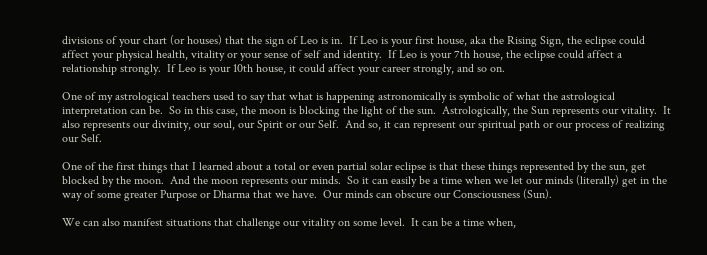divisions of your chart (or houses) that the sign of Leo is in.  If Leo is your first house, aka the Rising Sign, the eclipse could affect your physical health, vitality or your sense of self and identity.  If Leo is your 7th house, the eclipse could affect a relationship strongly.  If Leo is your 10th house, it could affect your career strongly, and so on.

One of my astrological teachers used to say that what is happening astronomically is symbolic of what the astrological interpretation can be.  So in this case, the moon is blocking the light of the sun.  Astrologically, the Sun represents our vitality.  It also represents our divinity, our soul, our Spirit or our Self.  And so, it can represent our spiritual path or our process of realizing our Self.

One of the first things that I learned about a total or even partial solar eclipse is that these things represented by the sun, get blocked by the moon.  And the moon represents our minds.  So it can easily be a time when we let our minds (literally) get in the way of some greater Purpose or Dharma that we have.  Our minds can obscure our Consciousness (Sun).

We can also manifest situations that challenge our vitality on some level.  It can be a time when,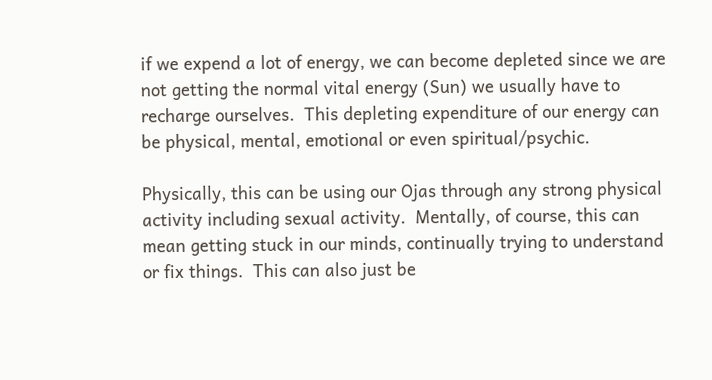if we expend a lot of energy, we can become depleted since we are not getting the normal vital energy (Sun) we usually have to recharge ourselves.  This depleting expenditure of our energy can be physical, mental, emotional or even spiritual/psychic.

Physically, this can be using our Ojas through any strong physical activity including sexual activity.  Mentally, of course, this can mean getting stuck in our minds, continually trying to understand or fix things.  This can also just be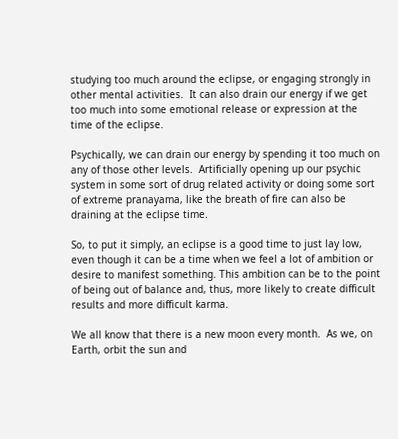studying too much around the eclipse, or engaging strongly in other mental activities.  It can also drain our energy if we get too much into some emotional release or expression at the time of the eclipse.

Psychically, we can drain our energy by spending it too much on any of those other levels.  Artificially opening up our psychic system in some sort of drug related activity or doing some sort of extreme pranayama, like the breath of fire can also be draining at the eclipse time.

So, to put it simply, an eclipse is a good time to just lay low, even though it can be a time when we feel a lot of ambition or desire to manifest something. This ambition can be to the point of being out of balance and, thus, more likely to create difficult results and more difficult karma.

We all know that there is a new moon every month.  As we, on Earth, orbit the sun and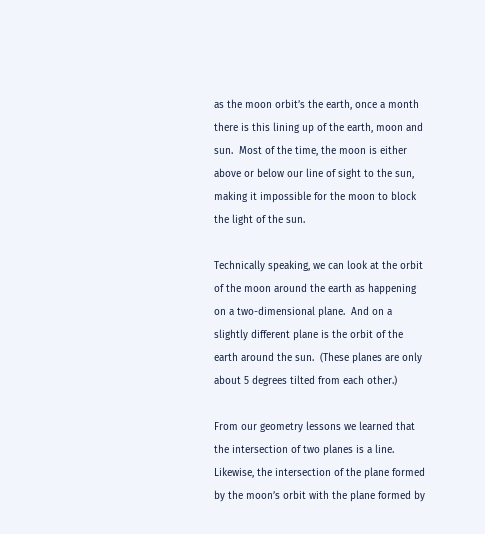as the moon orbit’s the earth, once a month there is this lining up of the earth, moon and sun.  Most of the time, the moon is either above or below our line of sight to the sun, making it impossible for the moon to block the light of the sun.

Technically speaking, we can look at the orbit of the moon around the earth as happening on a two-dimensional plane.  And on a slightly different plane is the orbit of the earth around the sun.  (These planes are only about 5 degrees tilted from each other.)

From our geometry lessons we learned that the intersection of two planes is a line.  Likewise, the intersection of the plane formed by the moon’s orbit with the plane formed by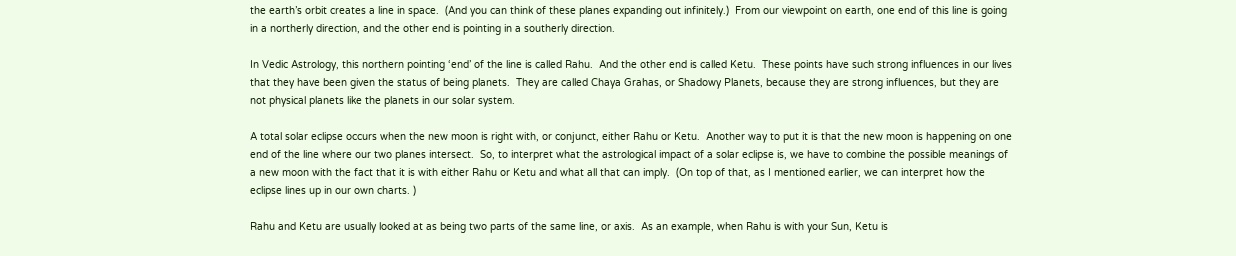the earth’s orbit creates a line in space.  (And you can think of these planes expanding out infinitely.)  From our viewpoint on earth, one end of this line is going in a northerly direction, and the other end is pointing in a southerly direction.

In Vedic Astrology, this northern pointing ‘end’ of the line is called Rahu.  And the other end is called Ketu.  These points have such strong influences in our lives that they have been given the status of being planets.  They are called Chaya Grahas, or Shadowy Planets, because they are strong influences, but they are not physical planets like the planets in our solar system.

A total solar eclipse occurs when the new moon is right with, or conjunct, either Rahu or Ketu.  Another way to put it is that the new moon is happening on one end of the line where our two planes intersect.  So, to interpret what the astrological impact of a solar eclipse is, we have to combine the possible meanings of a new moon with the fact that it is with either Rahu or Ketu and what all that can imply.  (On top of that, as I mentioned earlier, we can interpret how the eclipse lines up in our own charts. )

Rahu and Ketu are usually looked at as being two parts of the same line, or axis.  As an example, when Rahu is with your Sun, Ketu is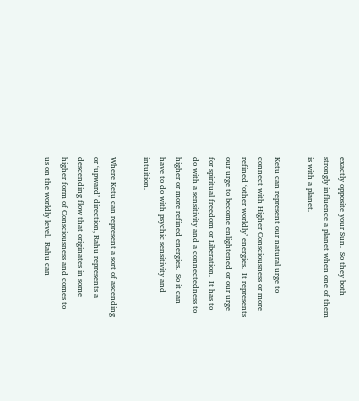exactly opposite your Sun.  So they both strongly influence a planet when one of them is with a planet.

Ketu can represent our natural urge to connect with Higher Consciousness or more refined ‘other worldly’ energies.  It represents our urge to become enlightened or our urge for spiritual freedom or Liberation.  It has to do with a sensitivity and a connectedness to higher or more refined energies.  So it can have to do with psychic sensitivity and intuition.

Where Ketu can represent a sort of ascending or ‘upward’ direction, Rahu represents a descending flow that originates in some higher form of Consciousness and comes to us on the worldly level.  Rahu can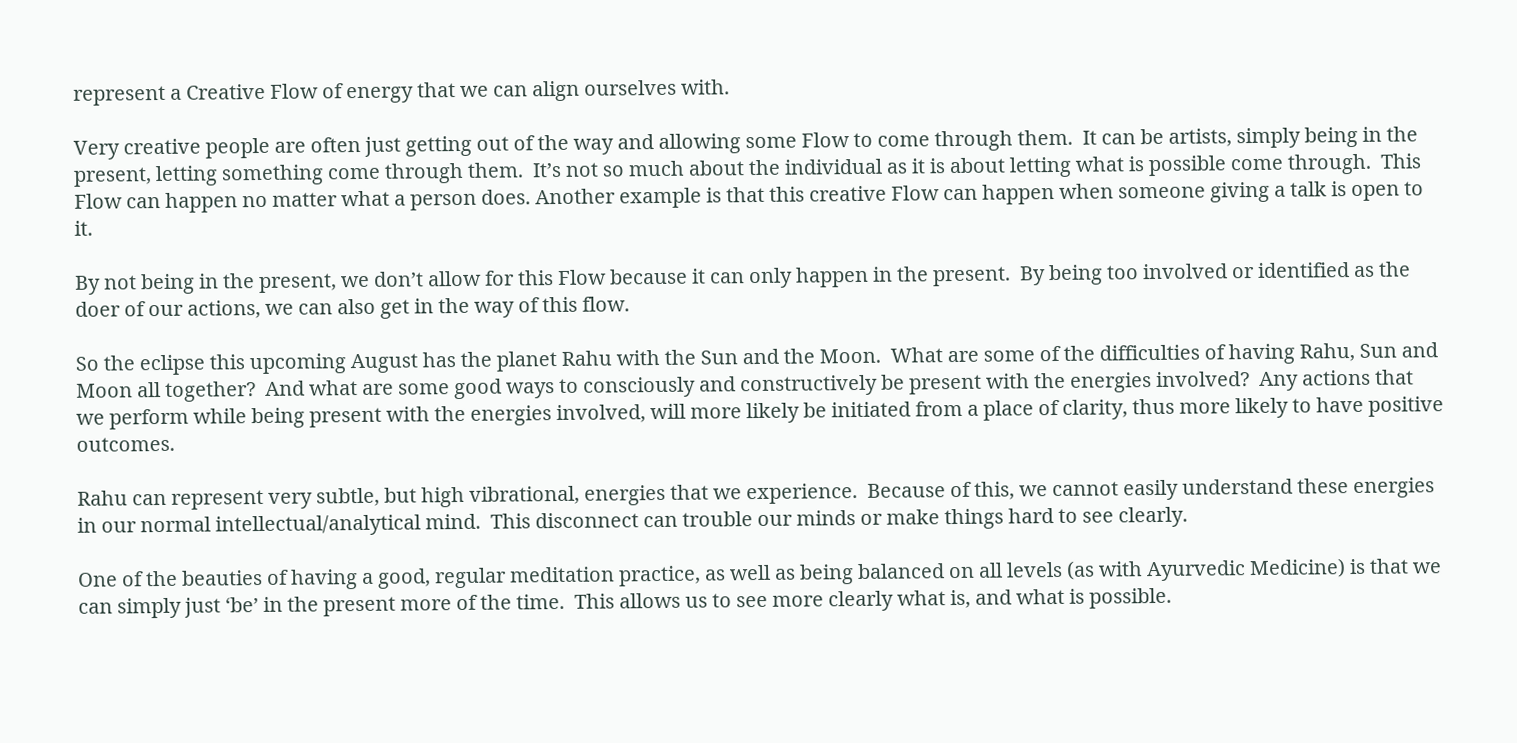represent a Creative Flow of energy that we can align ourselves with.

Very creative people are often just getting out of the way and allowing some Flow to come through them.  It can be artists, simply being in the present, letting something come through them.  It’s not so much about the individual as it is about letting what is possible come through.  This Flow can happen no matter what a person does. Another example is that this creative Flow can happen when someone giving a talk is open to it.

By not being in the present, we don’t allow for this Flow because it can only happen in the present.  By being too involved or identified as the doer of our actions, we can also get in the way of this flow.

So the eclipse this upcoming August has the planet Rahu with the Sun and the Moon.  What are some of the difficulties of having Rahu, Sun and Moon all together?  And what are some good ways to consciously and constructively be present with the energies involved?  Any actions that we perform while being present with the energies involved, will more likely be initiated from a place of clarity, thus more likely to have positive outcomes.

Rahu can represent very subtle, but high vibrational, energies that we experience.  Because of this, we cannot easily understand these energies in our normal intellectual/analytical mind.  This disconnect can trouble our minds or make things hard to see clearly.

One of the beauties of having a good, regular meditation practice, as well as being balanced on all levels (as with Ayurvedic Medicine) is that we can simply just ‘be’ in the present more of the time.  This allows us to see more clearly what is, and what is possible.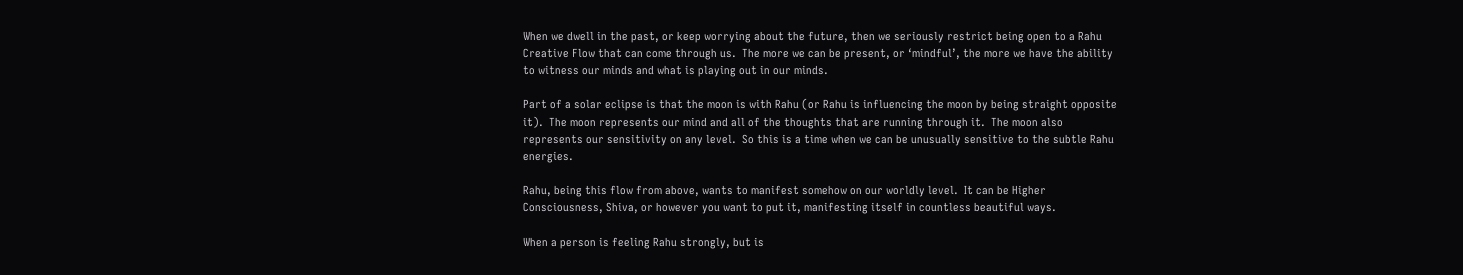When we dwell in the past, or keep worrying about the future, then we seriously restrict being open to a Rahu Creative Flow that can come through us.  The more we can be present, or ‘mindful’, the more we have the ability to witness our minds and what is playing out in our minds.

Part of a solar eclipse is that the moon is with Rahu (or Rahu is influencing the moon by being straight opposite it).  The moon represents our mind and all of the thoughts that are running through it.  The moon also represents our sensitivity on any level.  So this is a time when we can be unusually sensitive to the subtle Rahu energies.

Rahu, being this flow from above, wants to manifest somehow on our worldly level.  It can be Higher Consciousness, Shiva, or however you want to put it, manifesting itself in countless beautiful ways.

When a person is feeling Rahu strongly, but is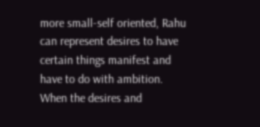more small-self oriented, Rahu can represent desires to have certain things manifest and have to do with ambition.  When the desires and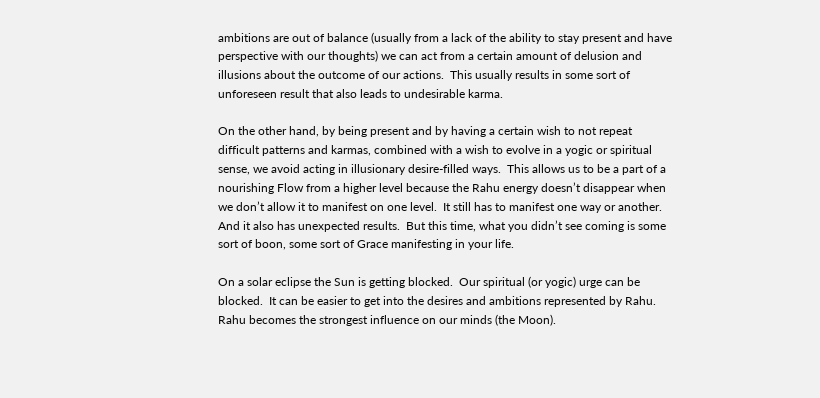ambitions are out of balance (usually from a lack of the ability to stay present and have perspective with our thoughts) we can act from a certain amount of delusion and illusions about the outcome of our actions.  This usually results in some sort of unforeseen result that also leads to undesirable karma.

On the other hand, by being present and by having a certain wish to not repeat difficult patterns and karmas, combined with a wish to evolve in a yogic or spiritual sense, we avoid acting in illusionary desire-filled ways.  This allows us to be a part of a nourishing Flow from a higher level because the Rahu energy doesn’t disappear when we don’t allow it to manifest on one level.  It still has to manifest one way or another.  And it also has unexpected results.  But this time, what you didn’t see coming is some sort of boon, some sort of Grace manifesting in your life.

On a solar eclipse the Sun is getting blocked.  Our spiritual (or yogic) urge can be blocked.  It can be easier to get into the desires and ambitions represented by Rahu.  Rahu becomes the strongest influence on our minds (the Moon).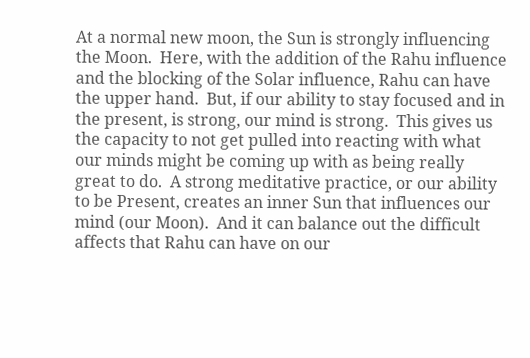At a normal new moon, the Sun is strongly influencing the Moon.  Here, with the addition of the Rahu influence and the blocking of the Solar influence, Rahu can have the upper hand.  But, if our ability to stay focused and in the present, is strong, our mind is strong.  This gives us the capacity to not get pulled into reacting with what our minds might be coming up with as being really great to do.  A strong meditative practice, or our ability to be Present, creates an inner Sun that influences our mind (our Moon).  And it can balance out the difficult affects that Rahu can have on our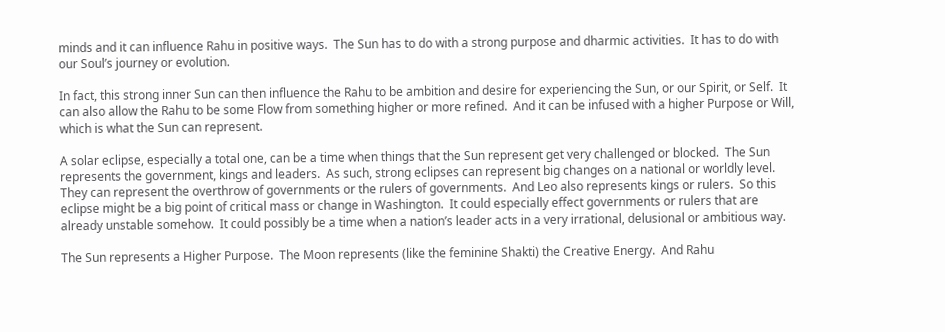minds and it can influence Rahu in positive ways.  The Sun has to do with a strong purpose and dharmic activities.  It has to do with our Soul’s journey or evolution.

In fact, this strong inner Sun can then influence the Rahu to be ambition and desire for experiencing the Sun, or our Spirit, or Self.  It can also allow the Rahu to be some Flow from something higher or more refined.  And it can be infused with a higher Purpose or Will, which is what the Sun can represent.

A solar eclipse, especially a total one, can be a time when things that the Sun represent get very challenged or blocked.  The Sun represents the government, kings and leaders.  As such, strong eclipses can represent big changes on a national or worldly level.  They can represent the overthrow of governments or the rulers of governments.  And Leo also represents kings or rulers.  So this eclipse might be a big point of critical mass or change in Washington.  It could especially effect governments or rulers that are already unstable somehow.  It could possibly be a time when a nation’s leader acts in a very irrational, delusional or ambitious way.

The Sun represents a Higher Purpose.  The Moon represents (like the feminine Shakti) the Creative Energy.  And Rahu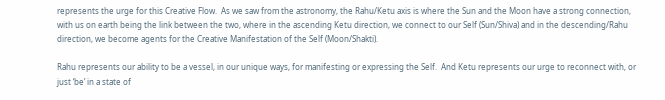represents the urge for this Creative Flow.  As we saw from the astronomy, the Rahu/Ketu axis is where the Sun and the Moon have a strong connection, with us on earth being the link between the two, where in the ascending Ketu direction, we connect to our Self (Sun/Shiva) and in the descending/Rahu direction, we become agents for the Creative Manifestation of the Self (Moon/Shakti).

Rahu represents our ability to be a vessel, in our unique ways, for manifesting or expressing the Self.  And Ketu represents our urge to reconnect with, or just ‘be’ in a state of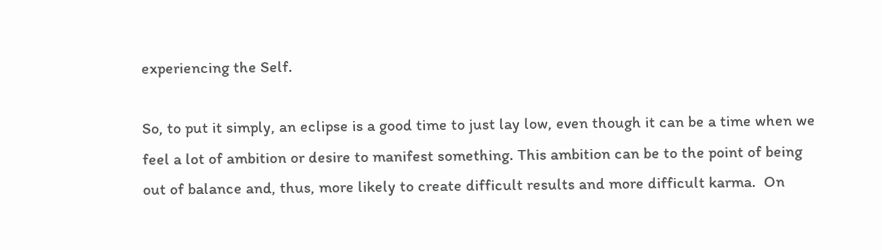experiencing the Self.

So, to put it simply, an eclipse is a good time to just lay low, even though it can be a time when we feel a lot of ambition or desire to manifest something. This ambition can be to the point of being out of balance and, thus, more likely to create difficult results and more difficult karma.  On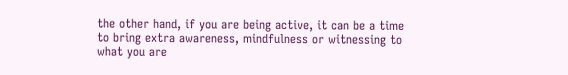the other hand, if you are being active, it can be a time to bring extra awareness, mindfulness or witnessing to what you are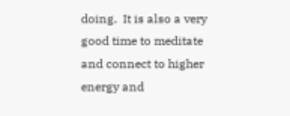doing.  It is also a very good time to meditate and connect to higher energy and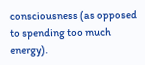consciousness (as opposed to spending too much energy).